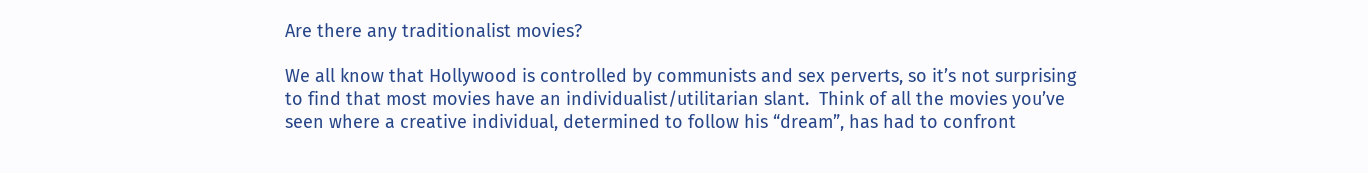Are there any traditionalist movies?

We all know that Hollywood is controlled by communists and sex perverts, so it’s not surprising to find that most movies have an individualist/utilitarian slant.  Think of all the movies you’ve seen where a creative individual, determined to follow his “dream”, has had to confront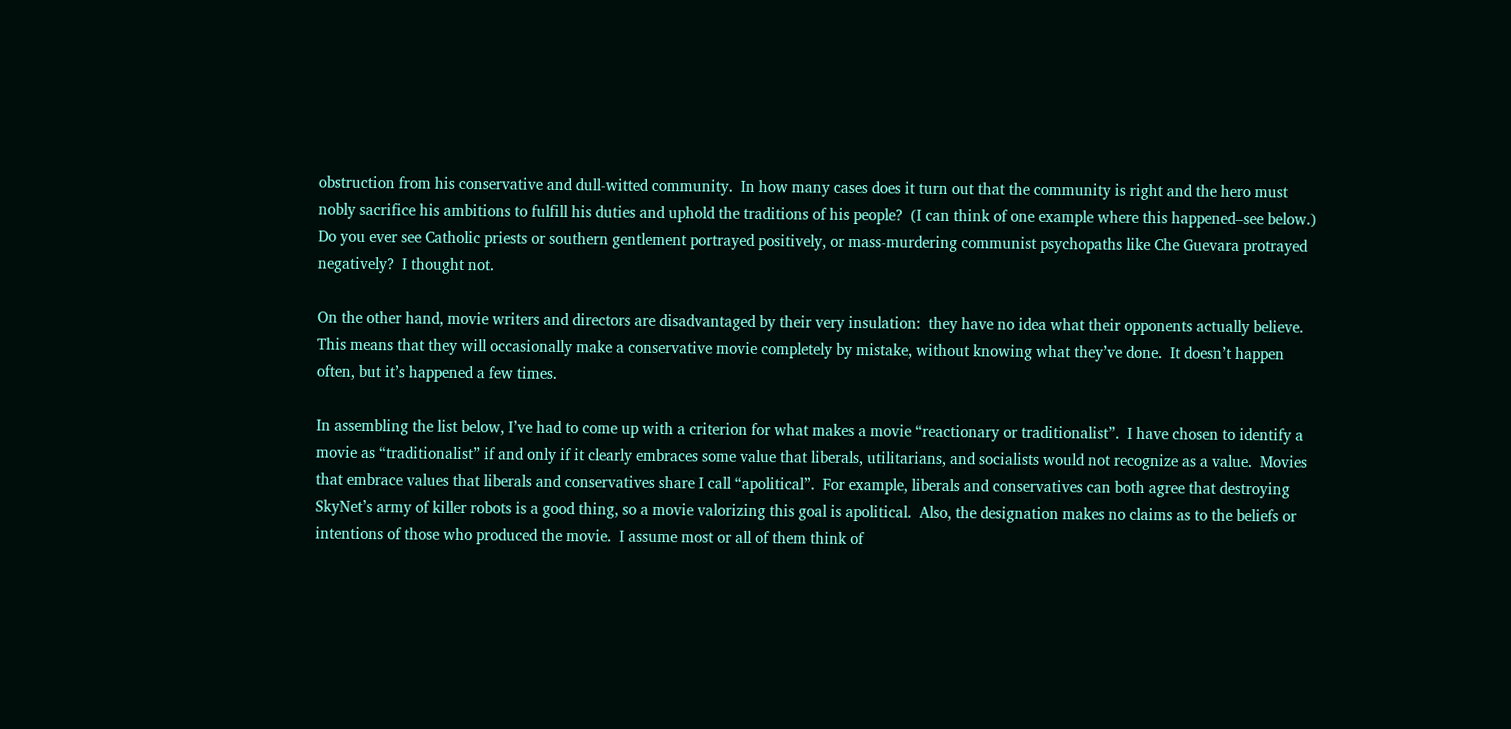obstruction from his conservative and dull-witted community.  In how many cases does it turn out that the community is right and the hero must nobly sacrifice his ambitions to fulfill his duties and uphold the traditions of his people?  (I can think of one example where this happened–see below.)  Do you ever see Catholic priests or southern gentlement portrayed positively, or mass-murdering communist psychopaths like Che Guevara protrayed negatively?  I thought not.

On the other hand, movie writers and directors are disadvantaged by their very insulation:  they have no idea what their opponents actually believe.  This means that they will occasionally make a conservative movie completely by mistake, without knowing what they’ve done.  It doesn’t happen often, but it’s happened a few times.

In assembling the list below, I’ve had to come up with a criterion for what makes a movie “reactionary or traditionalist”.  I have chosen to identify a movie as “traditionalist” if and only if it clearly embraces some value that liberals, utilitarians, and socialists would not recognize as a value.  Movies that embrace values that liberals and conservatives share I call “apolitical”.  For example, liberals and conservatives can both agree that destroying SkyNet’s army of killer robots is a good thing, so a movie valorizing this goal is apolitical.  Also, the designation makes no claims as to the beliefs or intentions of those who produced the movie.  I assume most or all of them think of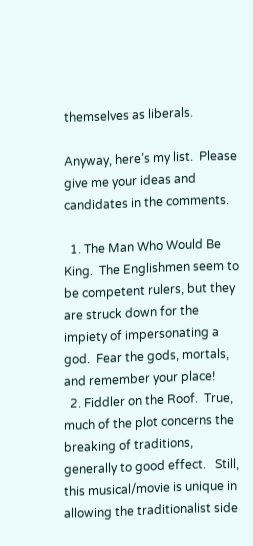themselves as liberals.

Anyway, here’s my list.  Please give me your ideas and candidates in the comments.

  1. The Man Who Would Be King.  The Englishmen seem to be competent rulers, but they are struck down for the impiety of impersonating a god.  Fear the gods, mortals, and remember your place!
  2. Fiddler on the Roof.  True, much of the plot concerns the breaking of traditions, generally to good effect.   Still, this musical/movie is unique in allowing the traditionalist side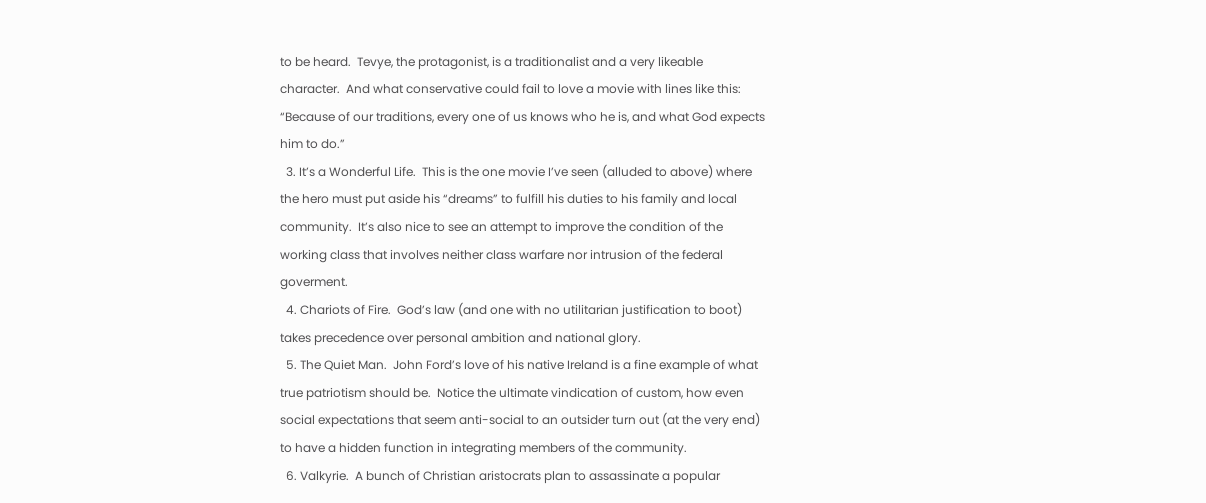to be heard.  Tevye, the protagonist, is a traditionalist and a very likeable character.  And what conservative could fail to love a movie with lines like this:  “Because of our traditions, every one of us knows who he is, and what God expects him to do.”
  3. It’s a Wonderful Life.  This is the one movie I’ve seen (alluded to above) where the hero must put aside his “dreams” to fulfill his duties to his family and local community.  It’s also nice to see an attempt to improve the condition of the working class that involves neither class warfare nor intrusion of the federal goverment.
  4. Chariots of Fire.  God’s law (and one with no utilitarian justification to boot) takes precedence over personal ambition and national glory.
  5. The Quiet Man.  John Ford’s love of his native Ireland is a fine example of what true patriotism should be.  Notice the ultimate vindication of custom, how even social expectations that seem anti-social to an outsider turn out (at the very end) to have a hidden function in integrating members of the community.
  6. Valkyrie.  A bunch of Christian aristocrats plan to assassinate a popular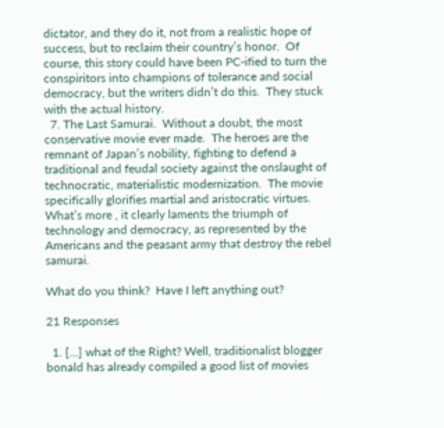dictator, and they do it, not from a realistic hope of success, but to reclaim their country’s honor.  Of course, this story could have been PC-ified to turn the conspiritors into champions of tolerance and social democracy, but the writers didn’t do this.  They stuck with the actual history.
  7. The Last Samurai.  Without a doubt, the most conservative movie ever made.  The heroes are the remnant of Japan’s nobility, fighting to defend a traditional and feudal society against the onslaught of technocratic, materialistic modernization.  The movie specifically glorifies martial and aristocratic virtues.  What’s more , it clearly laments the triumph of technology and democracy, as represented by the Americans and the peasant army that destroy the rebel samurai.

What do you think?  Have I left anything out?

21 Responses

  1. […] what of the Right? Well, traditionalist blogger bonald has already compiled a good list of movies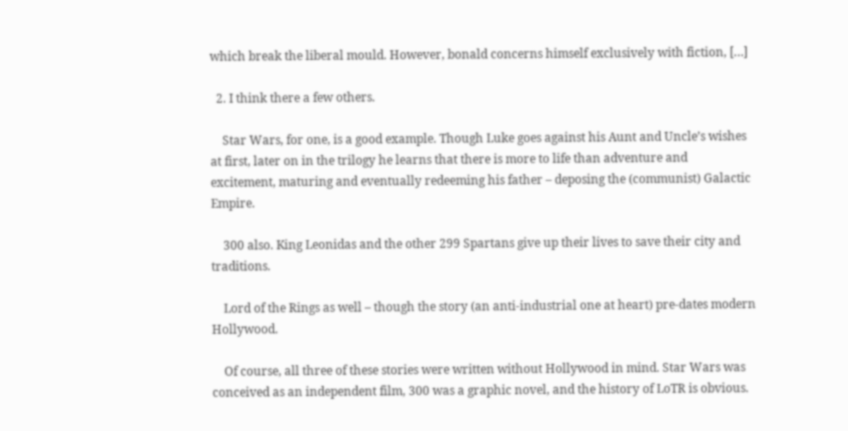which break the liberal mould. However, bonald concerns himself exclusively with fiction, […]

  2. I think there a few others.

    Star Wars, for one, is a good example. Though Luke goes against his Aunt and Uncle’s wishes at first, later on in the trilogy he learns that there is more to life than adventure and excitement, maturing and eventually redeeming his father – deposing the (communist) Galactic Empire.

    300 also. King Leonidas and the other 299 Spartans give up their lives to save their city and traditions.

    Lord of the Rings as well – though the story (an anti-industrial one at heart) pre-dates modern Hollywood.

    Of course, all three of these stories were written without Hollywood in mind. Star Wars was conceived as an independent film, 300 was a graphic novel, and the history of LoTR is obvious.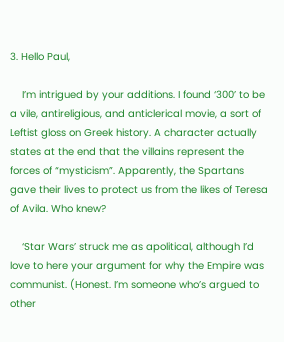3. Hello Paul,

    I’m intrigued by your additions. I found ‘300’ to be a vile, antireligious, and anticlerical movie, a sort of Leftist gloss on Greek history. A character actually states at the end that the villains represent the forces of “mysticism”. Apparently, the Spartans gave their lives to protect us from the likes of Teresa of Avila. Who knew?

    ‘Star Wars’ struck me as apolitical, although I’d love to here your argument for why the Empire was communist. (Honest. I’m someone who’s argued to other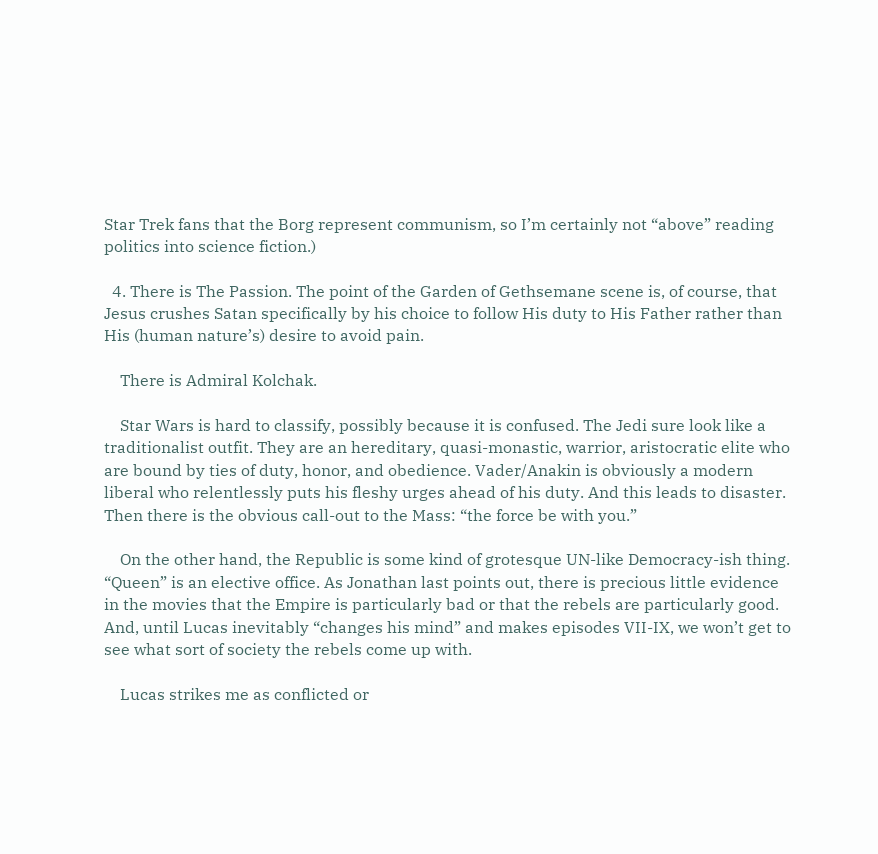Star Trek fans that the Borg represent communism, so I’m certainly not “above” reading politics into science fiction.)

  4. There is The Passion. The point of the Garden of Gethsemane scene is, of course, that Jesus crushes Satan specifically by his choice to follow His duty to His Father rather than His (human nature’s) desire to avoid pain.

    There is Admiral Kolchak.

    Star Wars is hard to classify, possibly because it is confused. The Jedi sure look like a traditionalist outfit. They are an hereditary, quasi-monastic, warrior, aristocratic elite who are bound by ties of duty, honor, and obedience. Vader/Anakin is obviously a modern liberal who relentlessly puts his fleshy urges ahead of his duty. And this leads to disaster. Then there is the obvious call-out to the Mass: “the force be with you.”

    On the other hand, the Republic is some kind of grotesque UN-like Democracy-ish thing. “Queen” is an elective office. As Jonathan last points out, there is precious little evidence in the movies that the Empire is particularly bad or that the rebels are particularly good. And, until Lucas inevitably “changes his mind” and makes episodes VII-IX, we won’t get to see what sort of society the rebels come up with.

    Lucas strikes me as conflicted or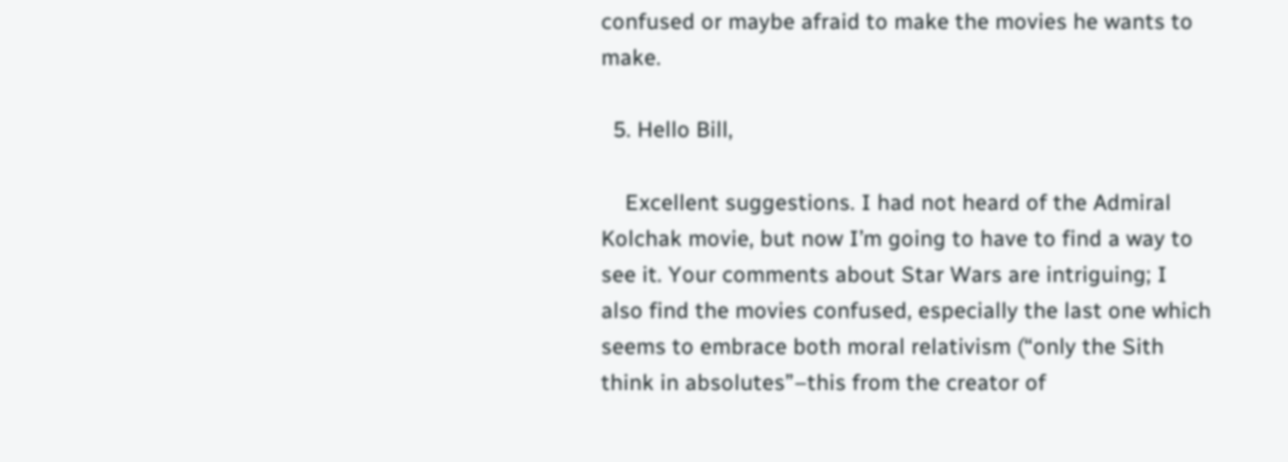confused or maybe afraid to make the movies he wants to make.

  5. Hello Bill,

    Excellent suggestions. I had not heard of the Admiral Kolchak movie, but now I’m going to have to find a way to see it. Your comments about Star Wars are intriguing; I also find the movies confused, especially the last one which seems to embrace both moral relativism (“only the Sith think in absolutes”–this from the creator of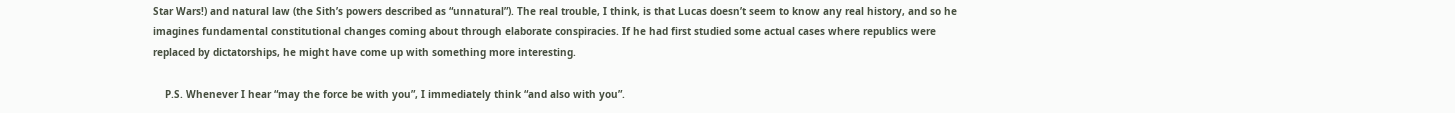Star Wars!) and natural law (the Sith’s powers described as “unnatural”). The real trouble, I think, is that Lucas doesn’t seem to know any real history, and so he imagines fundamental constitutional changes coming about through elaborate conspiracies. If he had first studied some actual cases where republics were replaced by dictatorships, he might have come up with something more interesting.

    P.S. Whenever I hear “may the force be with you”, I immediately think “and also with you”.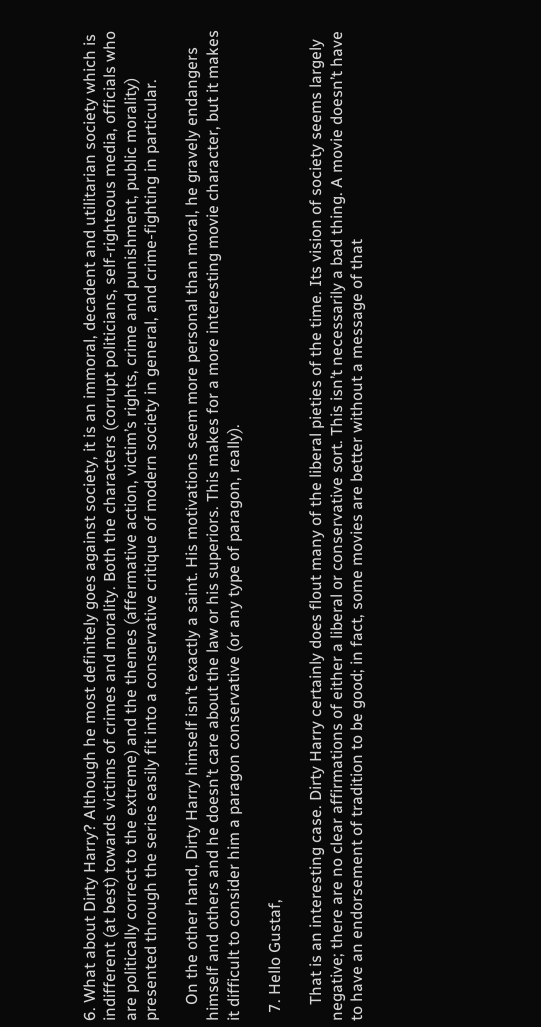6. What about Dirty Harry? Although he most definitely goes against society, it is an immoral, decadent and utilitarian society which is indifferent (at best) towards victims of crimes and morality. Both the characters (corrupt politicians, self-righteous media, officials who are politically correct to the extreme) and the themes (affermative action, victim’s rights, crime and punishment, public morality) presented through the series easily fit into a conservative critique of modern society in general, and crime-fighting in particular.

    On the other hand, Dirty Harry himself isn’t exactly a saint. His motivations seem more personal than moral, he gravely endangers himself and others and he doesn’t care about the law or his superiors. This makes for a more interesting movie character, but it makes it difficult to consider him a paragon conservative (or any type of paragon, really).

  7. Hello Gustaf,

    That is an interesting case. Dirty Harry certainly does flout many of the liberal pieties of the time. Its vision of society seems largely negative; there are no clear affirmations of either a liberal or conservative sort. This isn’t necessarily a bad thing. A movie doesn’t have to have an endorsement of tradition to be good; in fact, some movies are better without a message of that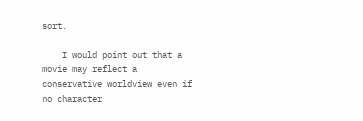sort.

    I would point out that a movie may reflect a conservative worldview even if no character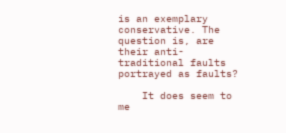is an exemplary conservative. The question is, are their anti-traditional faults portrayed as faults?

    It does seem to me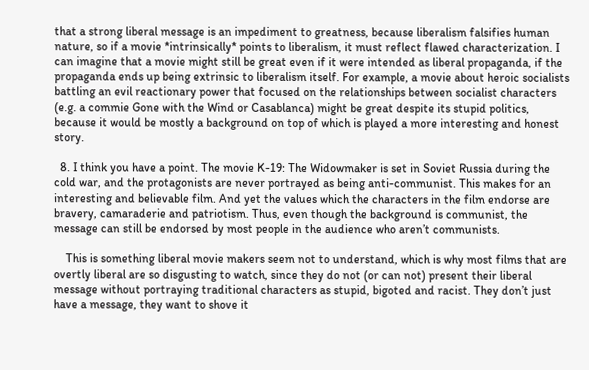that a strong liberal message is an impediment to greatness, because liberalism falsifies human nature, so if a movie *intrinsically* points to liberalism, it must reflect flawed characterization. I can imagine that a movie might still be great even if it were intended as liberal propaganda, if the propaganda ends up being extrinsic to liberalism itself. For example, a movie about heroic socialists battling an evil reactionary power that focused on the relationships between socialist characters (e.g. a commie Gone with the Wind or Casablanca) might be great despite its stupid politics, because it would be mostly a background on top of which is played a more interesting and honest story.

  8. I think you have a point. The movie K-19: The Widowmaker is set in Soviet Russia during the cold war, and the protagonists are never portrayed as being anti-communist. This makes for an interesting and believable film. And yet the values which the characters in the film endorse are bravery, camaraderie and patriotism. Thus, even though the background is communist, the message can still be endorsed by most people in the audience who aren’t communists.

    This is something liberal movie makers seem not to understand, which is why most films that are overtly liberal are so disgusting to watch, since they do not (or can not) present their liberal message without portraying traditional characters as stupid, bigoted and racist. They don’t just have a message, they want to shove it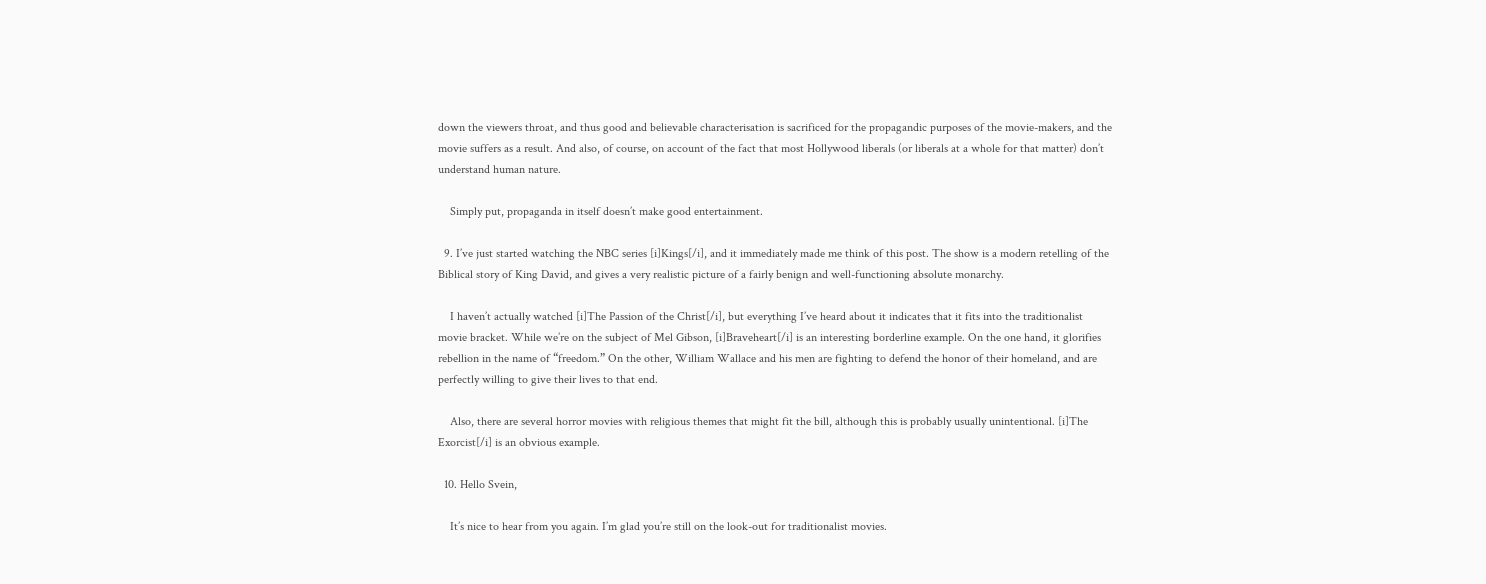down the viewers throat, and thus good and believable characterisation is sacrificed for the propagandic purposes of the movie-makers, and the movie suffers as a result. And also, of course, on account of the fact that most Hollywood liberals (or liberals at a whole for that matter) don’t understand human nature.

    Simply put, propaganda in itself doesn’t make good entertainment.

  9. I’ve just started watching the NBC series [i]Kings[/i], and it immediately made me think of this post. The show is a modern retelling of the Biblical story of King David, and gives a very realistic picture of a fairly benign and well-functioning absolute monarchy.

    I haven’t actually watched [i]The Passion of the Christ[/i], but everything I’ve heard about it indicates that it fits into the traditionalist movie bracket. While we’re on the subject of Mel Gibson, [i]Braveheart[/i] is an interesting borderline example. On the one hand, it glorifies rebellion in the name of “freedom.” On the other, William Wallace and his men are fighting to defend the honor of their homeland, and are perfectly willing to give their lives to that end.

    Also, there are several horror movies with religious themes that might fit the bill, although this is probably usually unintentional. [i]The Exorcist[/i] is an obvious example.

  10. Hello Svein,

    It’s nice to hear from you again. I’m glad you’re still on the look-out for traditionalist movies.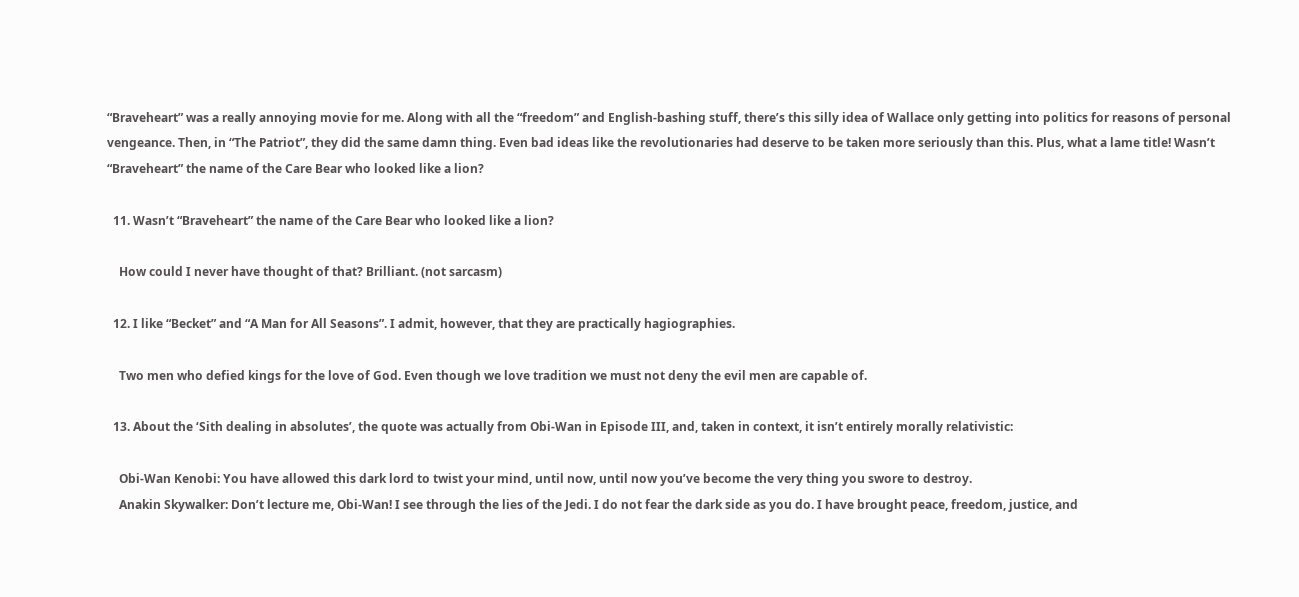“Braveheart” was a really annoying movie for me. Along with all the “freedom” and English-bashing stuff, there’s this silly idea of Wallace only getting into politics for reasons of personal vengeance. Then, in “The Patriot”, they did the same damn thing. Even bad ideas like the revolutionaries had deserve to be taken more seriously than this. Plus, what a lame title! Wasn’t “Braveheart” the name of the Care Bear who looked like a lion?

  11. Wasn’t “Braveheart” the name of the Care Bear who looked like a lion?

    How could I never have thought of that? Brilliant. (not sarcasm)

  12. I like “Becket” and “A Man for All Seasons”. I admit, however, that they are practically hagiographies.

    Two men who defied kings for the love of God. Even though we love tradition we must not deny the evil men are capable of.

  13. About the ‘Sith dealing in absolutes’, the quote was actually from Obi-Wan in Episode III, and, taken in context, it isn’t entirely morally relativistic:

    Obi-Wan Kenobi: You have allowed this dark lord to twist your mind, until now, until now you’ve become the very thing you swore to destroy.
    Anakin Skywalker: Don’t lecture me, Obi-Wan! I see through the lies of the Jedi. I do not fear the dark side as you do. I have brought peace, freedom, justice, and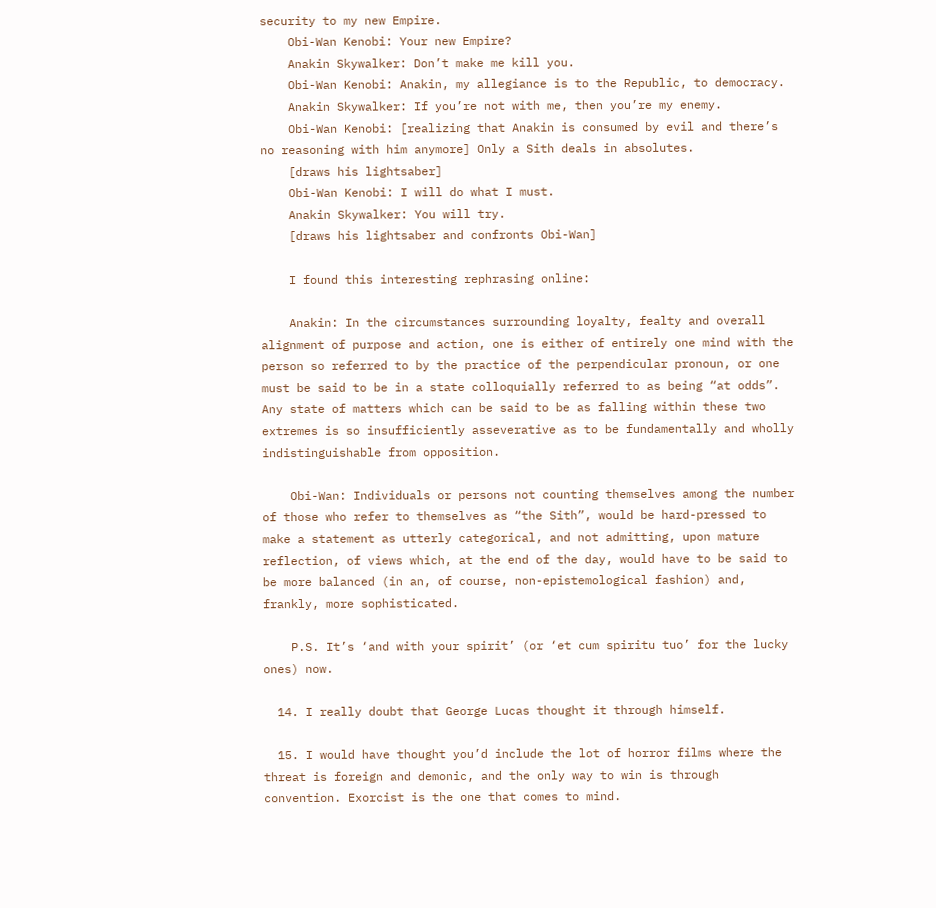security to my new Empire.
    Obi-Wan Kenobi: Your new Empire?
    Anakin Skywalker: Don’t make me kill you.
    Obi-Wan Kenobi: Anakin, my allegiance is to the Republic, to democracy.
    Anakin Skywalker: If you’re not with me, then you’re my enemy.
    Obi-Wan Kenobi: [realizing that Anakin is consumed by evil and there’s no reasoning with him anymore] Only a Sith deals in absolutes.
    [draws his lightsaber]
    Obi-Wan Kenobi: I will do what I must.
    Anakin Skywalker: You will try.
    [draws his lightsaber and confronts Obi-Wan]

    I found this interesting rephrasing online:

    Anakin: In the circumstances surrounding loyalty, fealty and overall alignment of purpose and action, one is either of entirely one mind with the person so referred to by the practice of the perpendicular pronoun, or one must be said to be in a state colloquially referred to as being “at odds”. Any state of matters which can be said to be as falling within these two extremes is so insufficiently asseverative as to be fundamentally and wholly indistinguishable from opposition.

    Obi-Wan: Individuals or persons not counting themselves among the number of those who refer to themselves as “the Sith”, would be hard-pressed to make a statement as utterly categorical, and not admitting, upon mature reflection, of views which, at the end of the day, would have to be said to be more balanced (in an, of course, non-epistemological fashion) and, frankly, more sophisticated.

    P.S. It’s ‘and with your spirit’ (or ‘et cum spiritu tuo’ for the lucky ones) now.

  14. I really doubt that George Lucas thought it through himself.

  15. I would have thought you’d include the lot of horror films where the threat is foreign and demonic, and the only way to win is through convention. Exorcist is the one that comes to mind.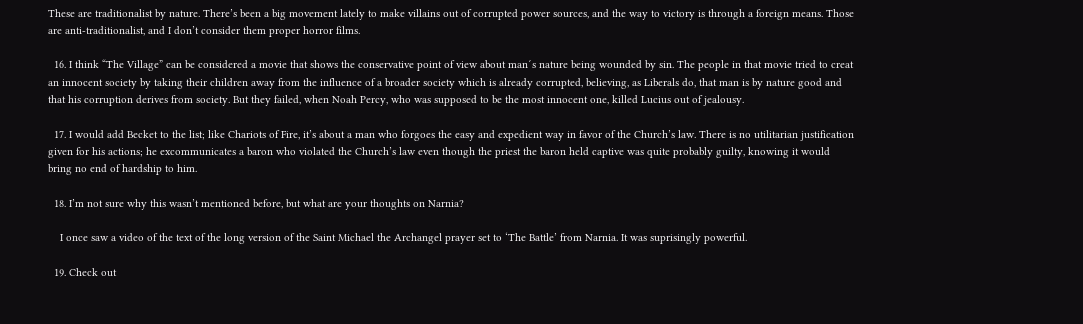These are traditionalist by nature. There’s been a big movement lately to make villains out of corrupted power sources, and the way to victory is through a foreign means. Those are anti-traditionalist, and I don’t consider them proper horror films.

  16. I think “The Village” can be considered a movie that shows the conservative point of view about man´s nature being wounded by sin. The people in that movie tried to creat an innocent society by taking their children away from the influence of a broader society which is already corrupted, believing, as Liberals do, that man is by nature good and that his corruption derives from society. But they failed, when Noah Percy, who was supposed to be the most innocent one, killed Lucius out of jealousy.

  17. I would add Becket to the list; like Chariots of Fire, it’s about a man who forgoes the easy and expedient way in favor of the Church’s law. There is no utilitarian justification given for his actions; he excommunicates a baron who violated the Church’s law even though the priest the baron held captive was quite probably guilty, knowing it would bring no end of hardship to him.

  18. I’m not sure why this wasn’t mentioned before, but what are your thoughts on Narnia?

    I once saw a video of the text of the long version of the Saint Michael the Archangel prayer set to ‘The Battle’ from Narnia. It was suprisingly powerful.

  19. Check out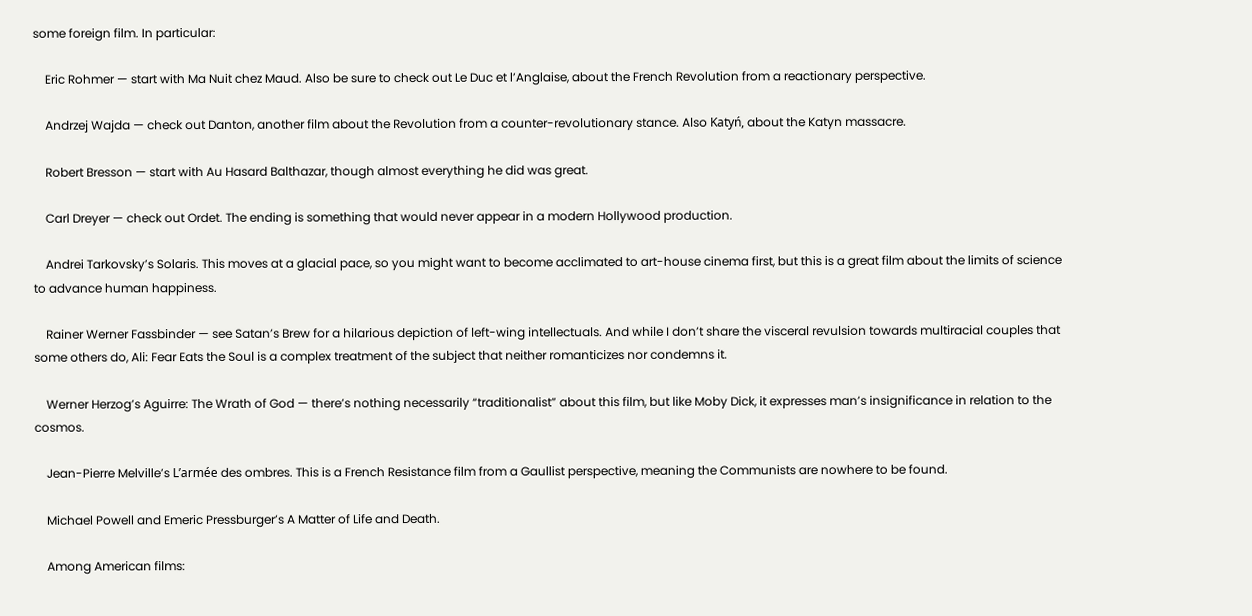some foreign film. In particular:

    Eric Rohmer — start with Ma Nuit chez Maud. Also be sure to check out Le Duc et l’Anglaise, about the French Revolution from a reactionary perspective.

    Andrzej Wajda — check out Danton, another film about the Revolution from a counter-revolutionary stance. Also Katyń, about the Katyn massacre.

    Robert Bresson — start with Au Hasard Balthazar, though almost everything he did was great.

    Carl Dreyer — check out Ordet. The ending is something that would never appear in a modern Hollywood production.

    Andrei Tarkovsky’s Solaris. This moves at a glacial pace, so you might want to become acclimated to art-house cinema first, but this is a great film about the limits of science to advance human happiness.

    Rainer Werner Fassbinder — see Satan’s Brew for a hilarious depiction of left-wing intellectuals. And while I don’t share the visceral revulsion towards multiracial couples that some others do, Ali: Fear Eats the Soul is a complex treatment of the subject that neither romanticizes nor condemns it.

    Werner Herzog’s Aguirre: The Wrath of God — there’s nothing necessarily “traditionalist” about this film, but like Moby Dick, it expresses man’s insignificance in relation to the cosmos.

    Jean-Pierre Melville’s L’armée des ombres. This is a French Resistance film from a Gaullist perspective, meaning the Communists are nowhere to be found.

    Michael Powell and Emeric Pressburger’s A Matter of Life and Death.

    Among American films: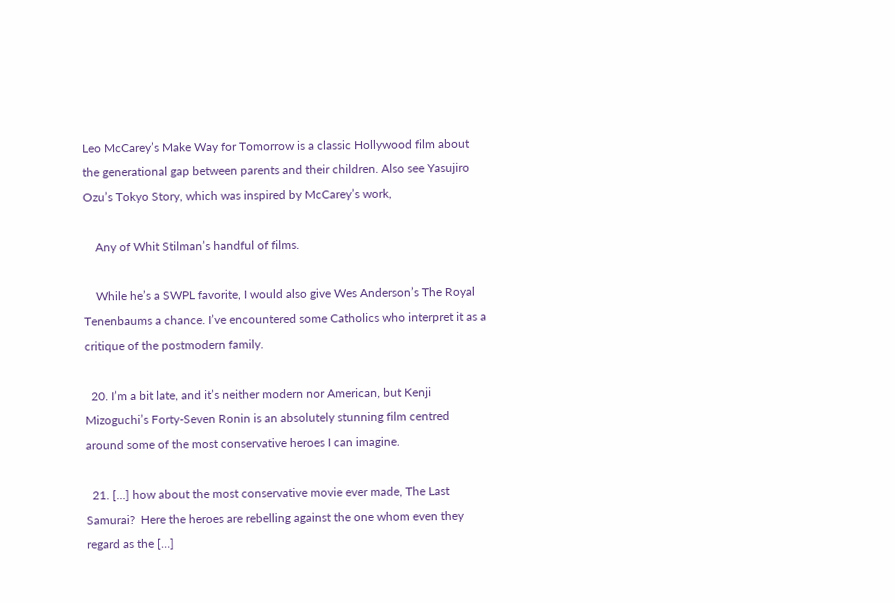Leo McCarey’s Make Way for Tomorrow is a classic Hollywood film about the generational gap between parents and their children. Also see Yasujiro Ozu’s Tokyo Story, which was inspired by McCarey’s work,

    Any of Whit Stilman’s handful of films.

    While he’s a SWPL favorite, I would also give Wes Anderson’s The Royal Tenenbaums a chance. I’ve encountered some Catholics who interpret it as a critique of the postmodern family.

  20. I’m a bit late, and it’s neither modern nor American, but Kenji Mizoguchi’s Forty-Seven Ronin is an absolutely stunning film centred around some of the most conservative heroes I can imagine.

  21. […] how about the most conservative movie ever made, The Last Samurai?  Here the heroes are rebelling against the one whom even they regard as the […]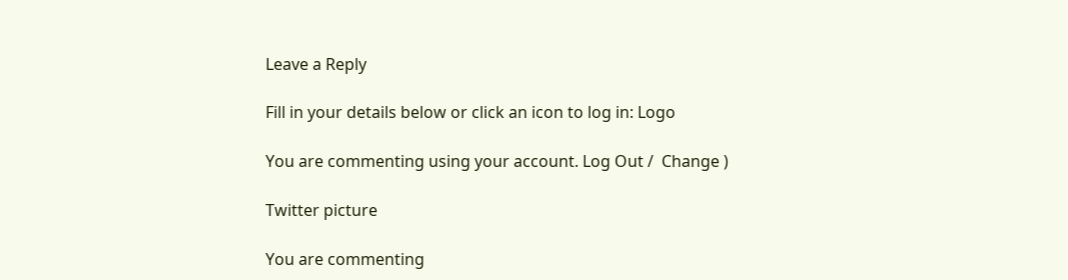Leave a Reply

Fill in your details below or click an icon to log in: Logo

You are commenting using your account. Log Out /  Change )

Twitter picture

You are commenting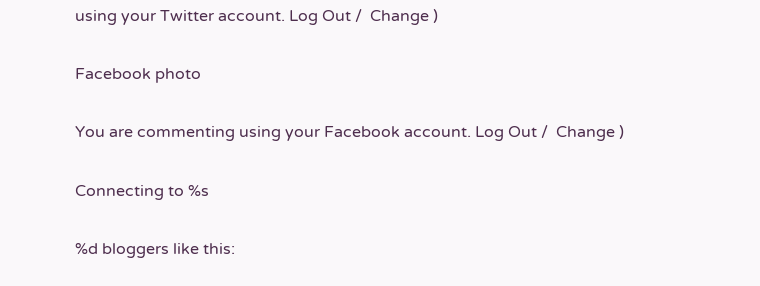using your Twitter account. Log Out /  Change )

Facebook photo

You are commenting using your Facebook account. Log Out /  Change )

Connecting to %s

%d bloggers like this: